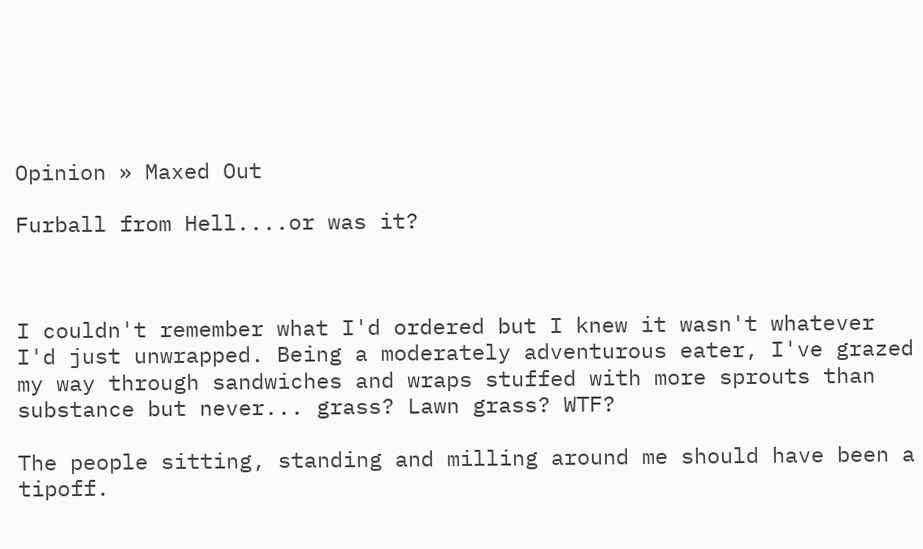Opinion » Maxed Out

Furball from Hell....or was it?



I couldn't remember what I'd ordered but I knew it wasn't whatever I'd just unwrapped. Being a moderately adventurous eater, I've grazed my way through sandwiches and wraps stuffed with more sprouts than substance but never... grass? Lawn grass? WTF?

The people sitting, standing and milling around me should have been a tipoff.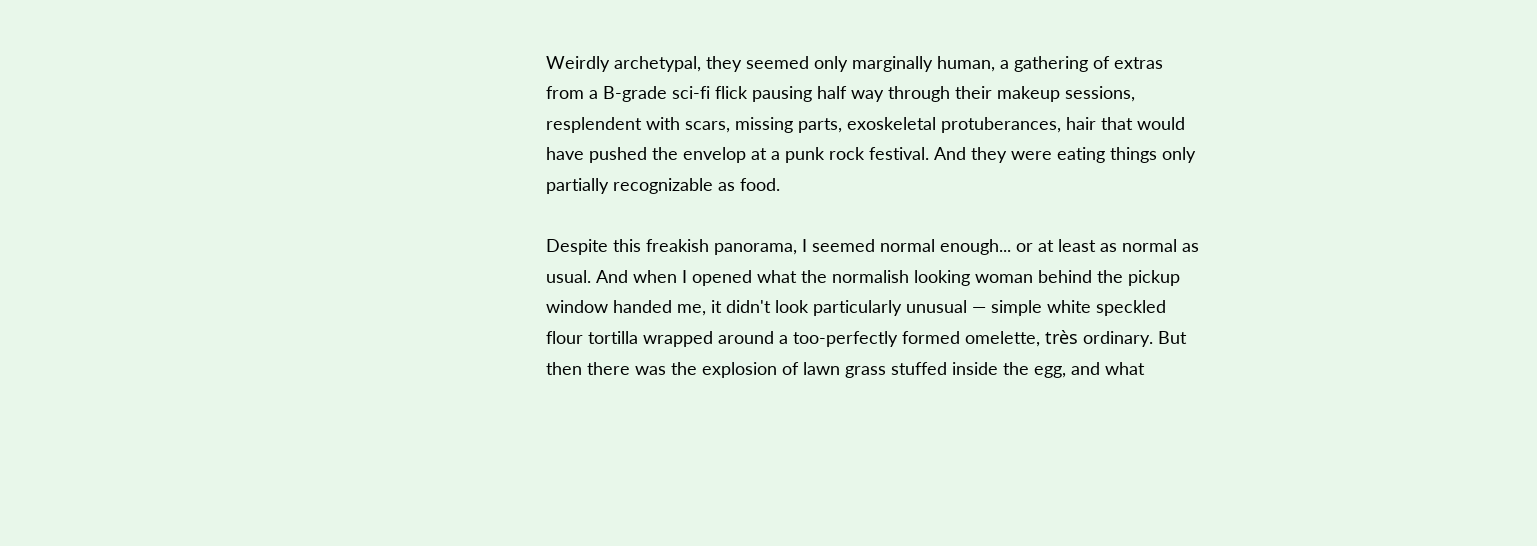Weirdly archetypal, they seemed only marginally human, a gathering of extras from a B-grade sci-fi flick pausing half way through their makeup sessions, resplendent with scars, missing parts, exoskeletal protuberances, hair that would have pushed the envelop at a punk rock festival. And they were eating things only partially recognizable as food.

Despite this freakish panorama, I seemed normal enough... or at least as normal as usual. And when I opened what the normalish looking woman behind the pickup window handed me, it didn't look particularly unusual — simple white speckled flour tortilla wrapped around a too-perfectly formed omelette, très ordinary. But then there was the explosion of lawn grass stuffed inside the egg, and what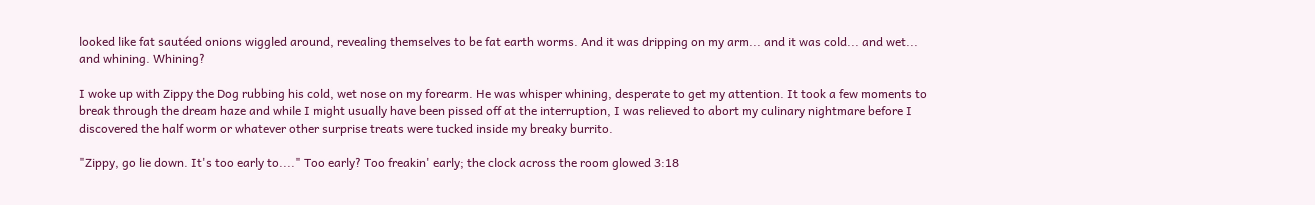looked like fat sautéed onions wiggled around, revealing themselves to be fat earth worms. And it was dripping on my arm... and it was cold... and wet... and whining. Whining?

I woke up with Zippy the Dog rubbing his cold, wet nose on my forearm. He was whisper whining, desperate to get my attention. It took a few moments to break through the dream haze and while I might usually have been pissed off at the interruption, I was relieved to abort my culinary nightmare before I discovered the half worm or whatever other surprise treats were tucked inside my breaky burrito.

"Zippy, go lie down. It's too early to...." Too early? Too freakin' early; the clock across the room glowed 3:18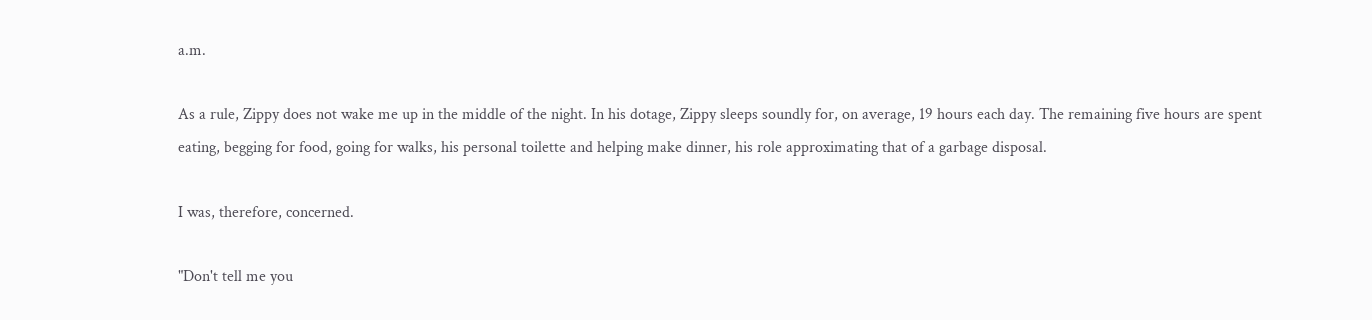a.m.

As a rule, Zippy does not wake me up in the middle of the night. In his dotage, Zippy sleeps soundly for, on average, 19 hours each day. The remaining five hours are spent eating, begging for food, going for walks, his personal toilette and helping make dinner, his role approximating that of a garbage disposal.

I was, therefore, concerned.

"Don't tell me you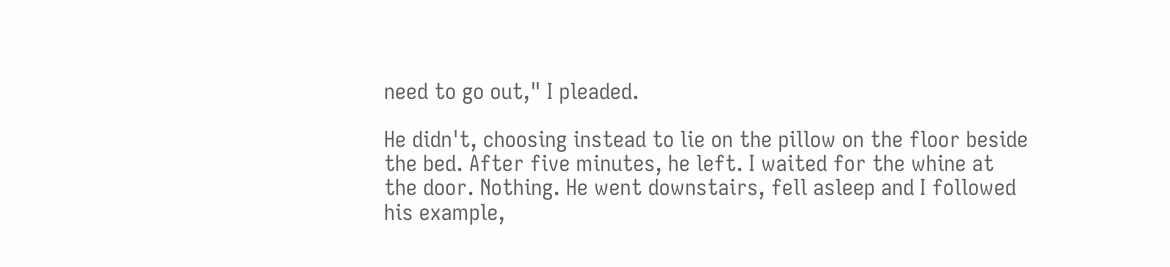need to go out," I pleaded.

He didn't, choosing instead to lie on the pillow on the floor beside the bed. After five minutes, he left. I waited for the whine at the door. Nothing. He went downstairs, fell asleep and I followed his example,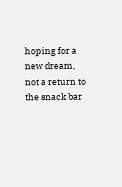hoping for a new dream, not a return to the snack bar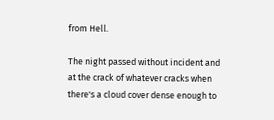from Hell.

The night passed without incident and at the crack of whatever cracks when there's a cloud cover dense enough to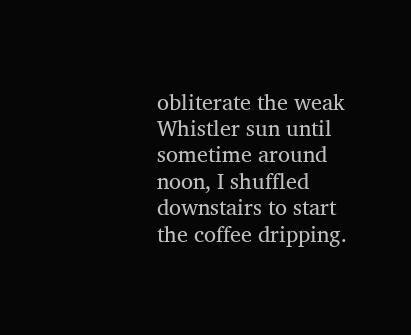obliterate the weak Whistler sun until sometime around noon, I shuffled downstairs to start the coffee dripping.